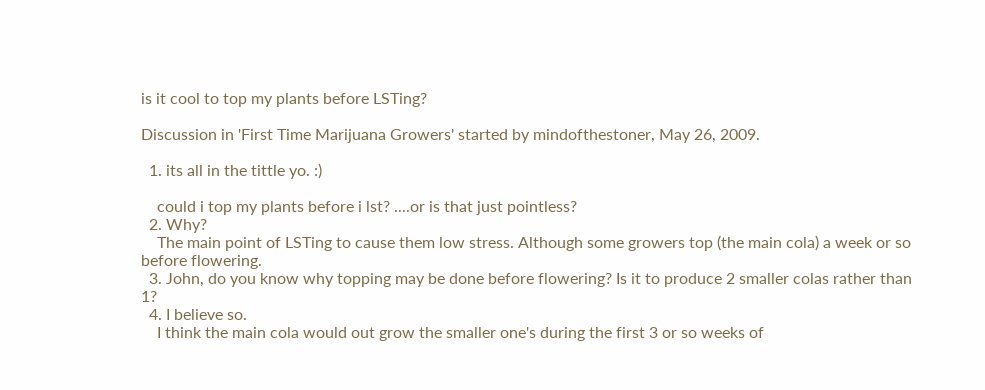is it cool to top my plants before LSTing?

Discussion in 'First Time Marijuana Growers' started by mindofthestoner, May 26, 2009.

  1. its all in the tittle yo. :)

    could i top my plants before i lst? ....or is that just pointless?
  2. Why?
    The main point of LSTing to cause them low stress. Although some growers top (the main cola) a week or so before flowering.
  3. John, do you know why topping may be done before flowering? Is it to produce 2 smaller colas rather than 1?
  4. I believe so.
    I think the main cola would out grow the smaller one's during the first 3 or so weeks of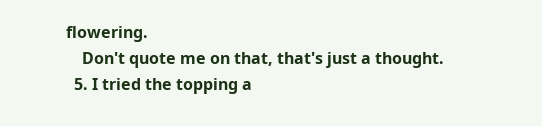flowering.
    Don't quote me on that, that's just a thought.
  5. I tried the topping a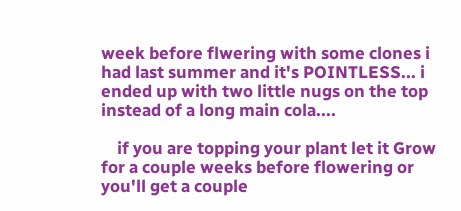week before flwering with some clones i had last summer and it's POINTLESS... i ended up with two little nugs on the top instead of a long main cola....

    if you are topping your plant let it Grow for a couple weeks before flowering or you'll get a couple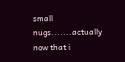small nugs.......actually now that i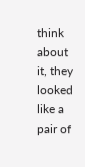think about it, they looked like a pair of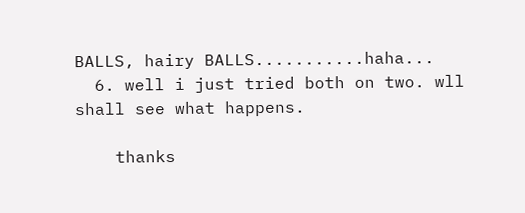BALLS, hairy BALLS...........haha...
  6. well i just tried both on two. wll shall see what happens.

    thanks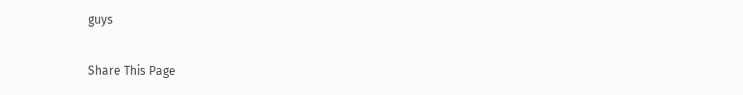guys

Share This Page